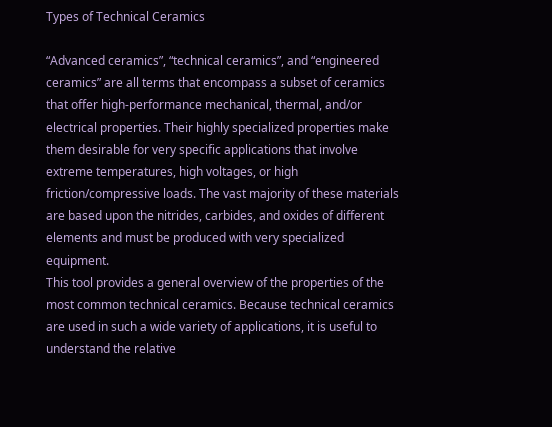Types of Technical Ceramics

“Advanced ceramics”, “technical ceramics”, and “engineered ceramics” are all terms that encompass a subset of ceramics that offer high-performance mechanical, thermal, and/or electrical properties. Their highly specialized properties make them desirable for very specific applications that involve extreme temperatures, high voltages, or high friction/compressive loads. The vast majority of these materials are based upon the nitrides, carbides, and oxides of different elements and must be produced with very specialized equipment.
This tool provides a general overview of the properties of the most common technical ceramics. Because technical ceramics are used in such a wide variety of applications, it is useful to understand the relative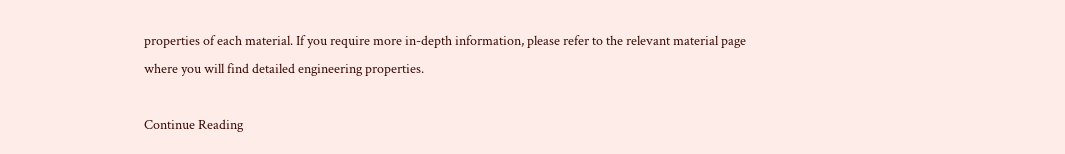properties of each material. If you require more in-depth information, please refer to the relevant material page where you will find detailed engineering properties.

Continue Reading